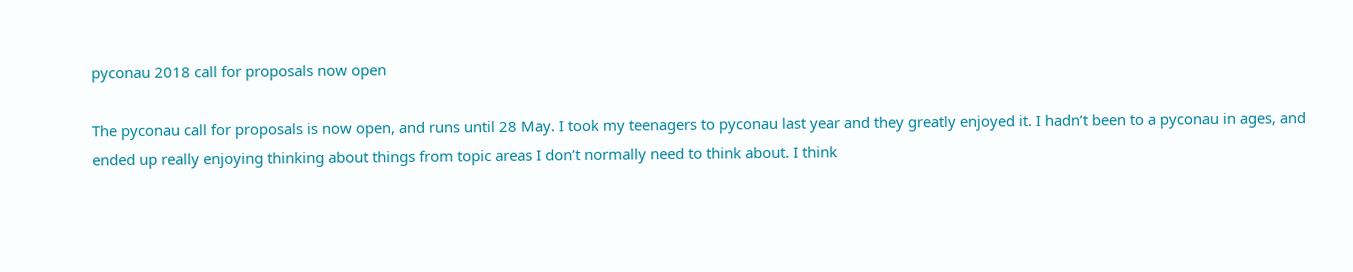pyconau 2018 call for proposals now open

The pyconau call for proposals is now open, and runs until 28 May. I took my teenagers to pyconau last year and they greatly enjoyed it. I hadn’t been to a pyconau in ages, and ended up really enjoying thinking about things from topic areas I don’t normally need to think about. I think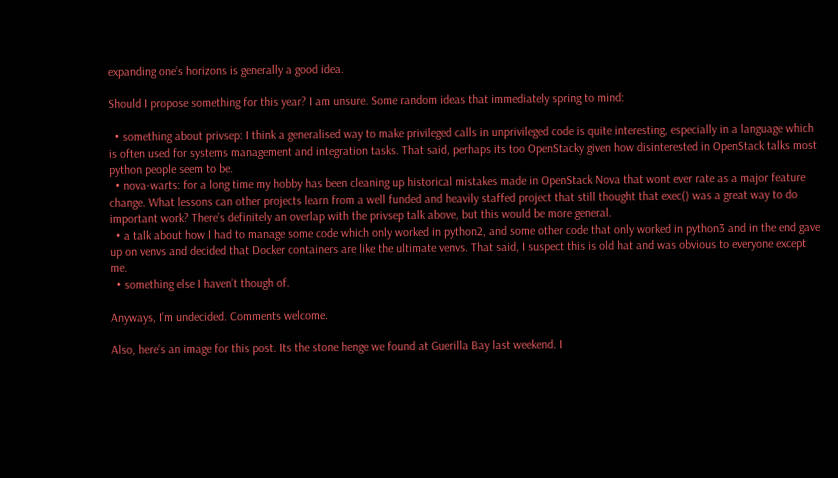expanding one’s horizons is generally a good idea.

Should I propose something for this year? I am unsure. Some random ideas that immediately spring to mind:

  • something about privsep: I think a generalised way to make privileged calls in unprivileged code is quite interesting, especially in a language which is often used for systems management and integration tasks. That said, perhaps its too OpenStacky given how disinterested in OpenStack talks most python people seem to be.
  • nova-warts: for a long time my hobby has been cleaning up historical mistakes made in OpenStack Nova that wont ever rate as a major feature change. What lessons can other projects learn from a well funded and heavily staffed project that still thought that exec() was a great way to do important work? There’s definitely an overlap with the privsep talk above, but this would be more general.
  • a talk about how I had to manage some code which only worked in python2, and some other code that only worked in python3 and in the end gave up on venvs and decided that Docker containers are like the ultimate venvs. That said, I suspect this is old hat and was obvious to everyone except me.
  • something else I haven’t though of.

Anyways, I’m undecided. Comments welcome.

Also, here’s an image for this post. Its the stone henge we found at Guerilla Bay last weekend. I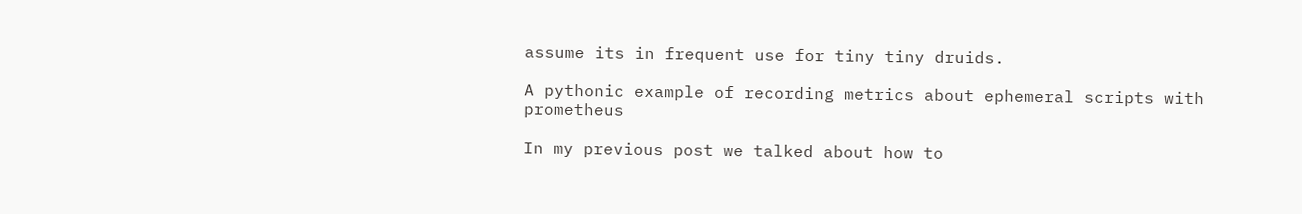assume its in frequent use for tiny tiny druids.

A pythonic example of recording metrics about ephemeral scripts with prometheus

In my previous post we talked about how to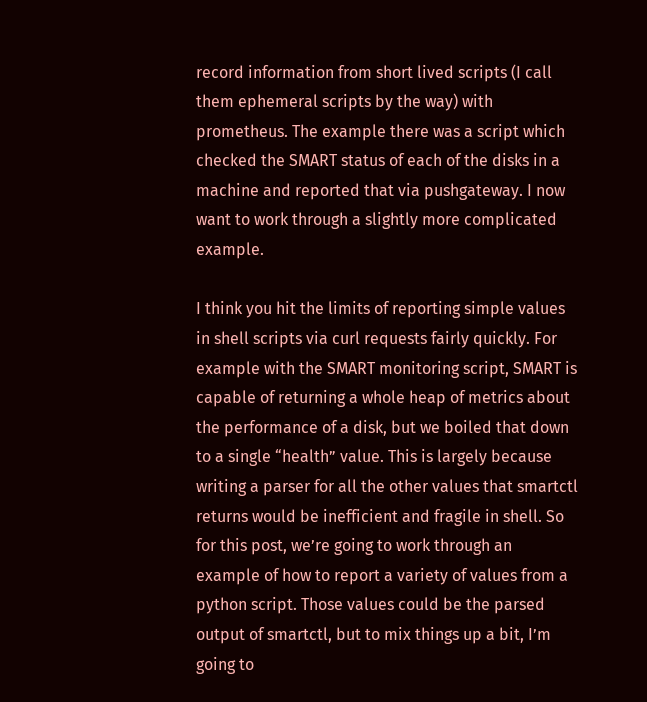record information from short lived scripts (I call them ephemeral scripts by the way) with prometheus. The example there was a script which checked the SMART status of each of the disks in a machine and reported that via pushgateway. I now want to work through a slightly more complicated example.

I think you hit the limits of reporting simple values in shell scripts via curl requests fairly quickly. For example with the SMART monitoring script, SMART is capable of returning a whole heap of metrics about the performance of a disk, but we boiled that down to a single “health” value. This is largely because writing a parser for all the other values that smartctl returns would be inefficient and fragile in shell. So for this post, we’re going to work through an example of how to report a variety of values from a python script. Those values could be the parsed output of smartctl, but to mix things up a bit, I’m going to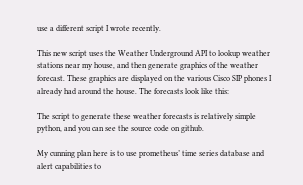use a different script I wrote recently.

This new script uses the Weather Underground API to lookup weather stations near my house, and then generate graphics of the weather forecast. These graphics are displayed on the various Cisco SIP phones I already had around the house. The forecasts look like this:

The script to generate these weather forecasts is relatively simple python, and you can see the source code on github.

My cunning plan here is to use prometheus’ time series database and alert capabilities to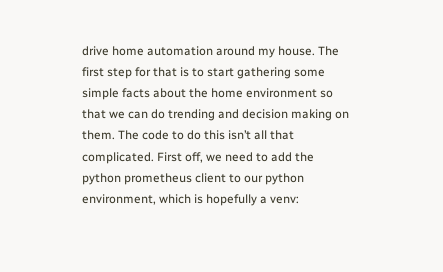drive home automation around my house. The first step for that is to start gathering some simple facts about the home environment so that we can do trending and decision making on them. The code to do this isn’t all that complicated. First off, we need to add the python prometheus client to our python environment, which is hopefully a venv: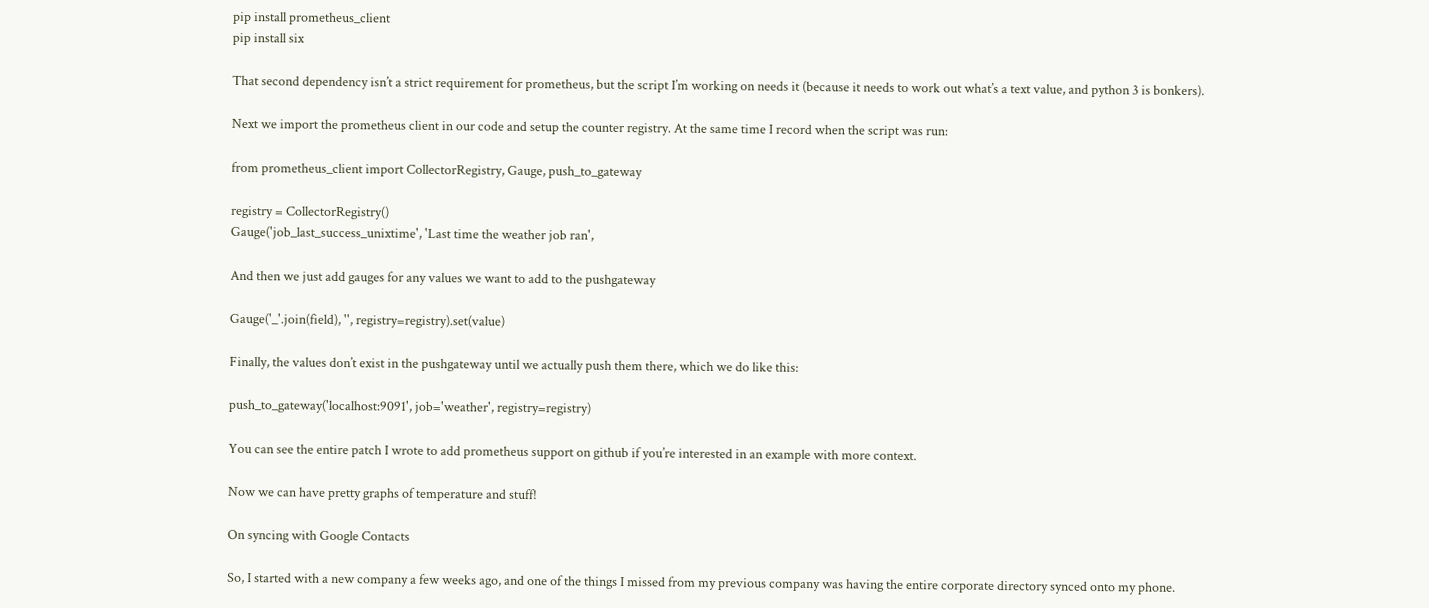pip install prometheus_client
pip install six

That second dependency isn’t a strict requirement for prometheus, but the script I’m working on needs it (because it needs to work out what’s a text value, and python 3 is bonkers).

Next we import the prometheus client in our code and setup the counter registry. At the same time I record when the script was run:

from prometheus_client import CollectorRegistry, Gauge, push_to_gateway

registry = CollectorRegistry()
Gauge('job_last_success_unixtime', 'Last time the weather job ran',

And then we just add gauges for any values we want to add to the pushgateway

Gauge('_'.join(field), '', registry=registry).set(value)

Finally, the values don’t exist in the pushgateway until we actually push them there, which we do like this:

push_to_gateway('localhost:9091', job='weather', registry=registry)

You can see the entire patch I wrote to add prometheus support on github if you’re interested in an example with more context.

Now we can have pretty graphs of temperature and stuff!

On syncing with Google Contacts

So, I started with a new company a few weeks ago, and one of the things I missed from my previous company was having the entire corporate directory synced onto my phone.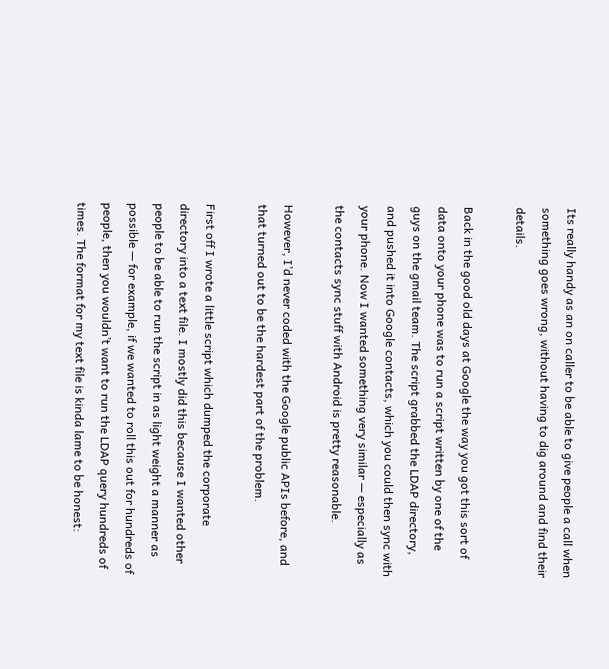Its really handy as an on caller to be able to give people a call when something goes wrong, without having to dig around and find their details.

Back in the good old days at Google the way you got this sort of data onto your phone was to run a script written by one of the guys on the gmail team. The script grabbed the LDAP directory, and pushed it into Google contacts, which you could then sync with your phone. Now I wanted something very similar — especially as the contacts sync stuff with Android is pretty reasonable.

However, I’d never coded with the Google public APIs before, and that turned out to be the hardest part of the problem.

First off I wrote a little script which dumped the corporate directory into a text file. I mostly did this because I wanted other people to be able to run the script in as light weight a manner as possible — for example, if we wanted to roll this out for hundreds of people, then you wouldn’t want to run the LDAP query hundreds of times. The format for my text file is kinda lame to be honest: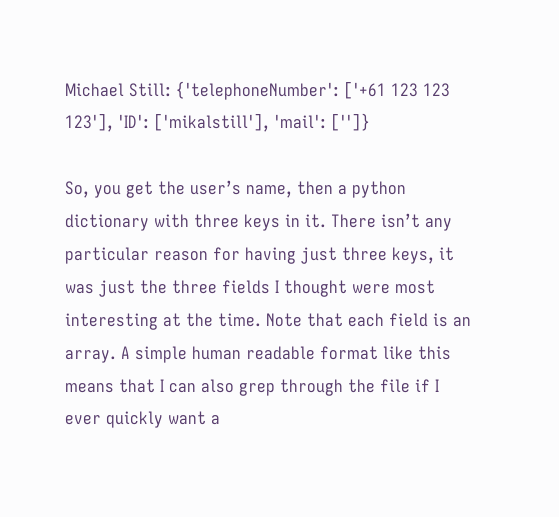Michael Still: {'telephoneNumber': ['+61 123 123 123'], 'ID': ['mikalstill'], 'mail': ['']}

So, you get the user’s name, then a python dictionary with three keys in it. There isn’t any particular reason for having just three keys, it was just the three fields I thought were most interesting at the time. Note that each field is an array. A simple human readable format like this means that I can also grep through the file if I ever quickly want a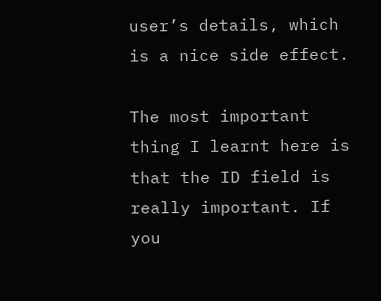user’s details, which is a nice side effect.

The most important thing I learnt here is that the ID field is really important. If you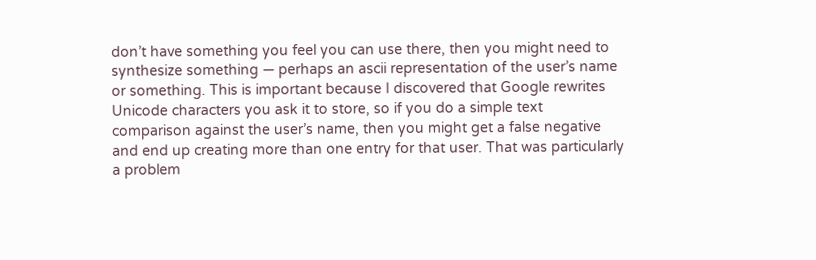don’t have something you feel you can use there, then you might need to synthesize something — perhaps an ascii representation of the user’s name or something. This is important because I discovered that Google rewrites Unicode characters you ask it to store, so if you do a simple text comparison against the user’s name, then you might get a false negative and end up creating more than one entry for that user. That was particularly a problem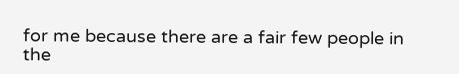for me because there are a fair few people in the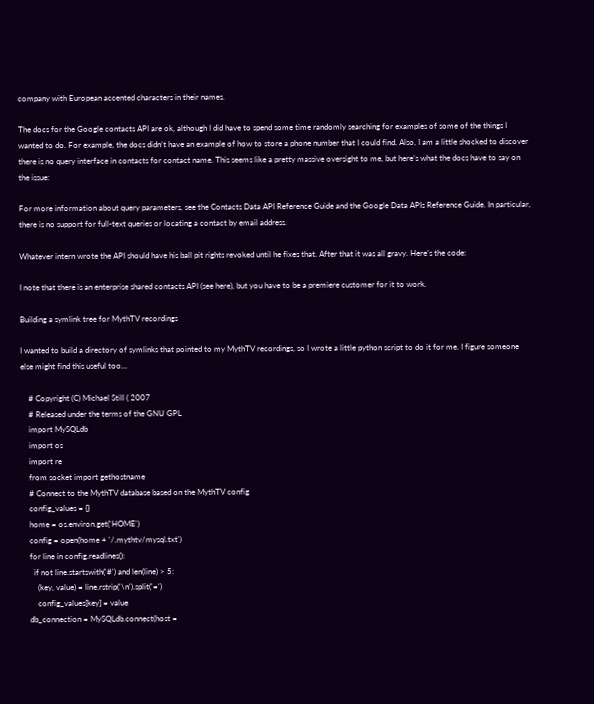company with European accented characters in their names.

The docs for the Google contacts API are ok, although I did have to spend some time randomly searching for examples of some of the things I wanted to do. For example, the docs didn’t have an example of how to store a phone number that I could find. Also, I am a little shocked to discover there is no query interface in contacts for contact name. This seems like a pretty massive oversight to me, but here’s what the docs have to say on the issue:

For more information about query parameters, see the Contacts Data API Reference Guide and the Google Data APIs Reference Guide. In particular, there is no support for full-text queries or locating a contact by email address.

Whatever intern wrote the API should have his ball pit rights revoked until he fixes that. After that it was all gravy. Here’s the code:

I note that there is an enterprise shared contacts API (see here), but you have to be a premiere customer for it to work.

Building a symlink tree for MythTV recordings

I wanted to build a directory of symlinks that pointed to my MythTV recordings, so I wrote a little python script to do it for me. I figure someone else might find this useful too…

    # Copyright (C) Michael Still ( 2007
    # Released under the terms of the GNU GPL
    import MySQLdb
    import os
    import re
    from socket import gethostname
    # Connect to the MythTV database based on the MythTV config
    config_values = {}
    home = os.environ.get('HOME')
    config = open(home + '/.mythtv/mysql.txt')
    for line in config.readlines():
      if not line.startswith('#') and len(line) > 5:
        (key, value) = line.rstrip('\n').split('=')
        config_values[key] = value
    db_connection = MySQLdb.connect(host =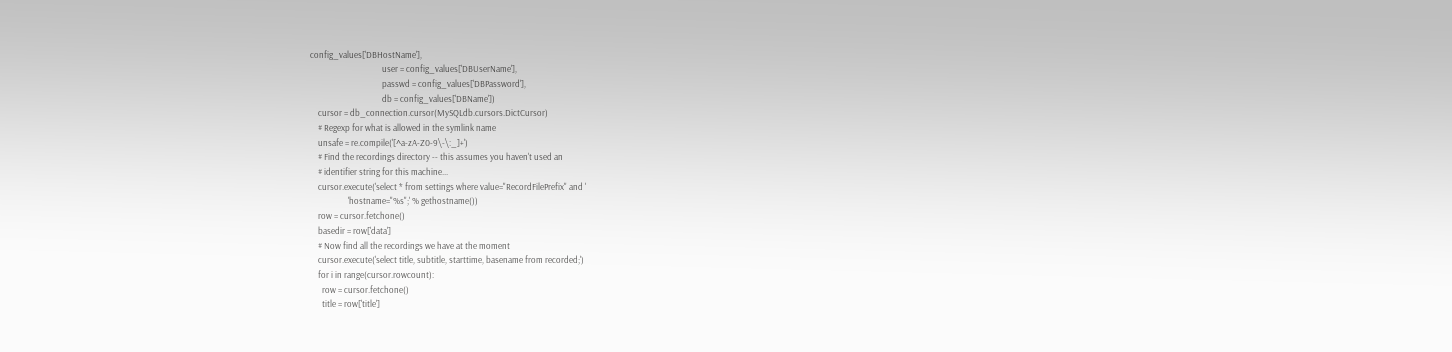config_values['DBHostName'],
                                    user = config_values['DBUserName'],
                                    passwd = config_values['DBPassword'],
                                    db = config_values['DBName'])
    cursor = db_connection.cursor(MySQLdb.cursors.DictCursor)
    # Regexp for what is allowed in the symlink name
    unsafe = re.compile('[^a-zA-Z0-9\-\:_]+')
    # Find the recordings directory -- this assumes you haven't used an
    # identifier string for this machine...
    cursor.execute('select * from settings where value="RecordFilePrefix" and '
                   'hostname="%s";' % gethostname())
    row = cursor.fetchone()
    basedir = row['data']
    # Now find all the recordings we have at the moment
    cursor.execute('select title, subtitle, starttime, basename from recorded;')
    for i in range(cursor.rowcount):
      row = cursor.fetchone()
      title = row['title']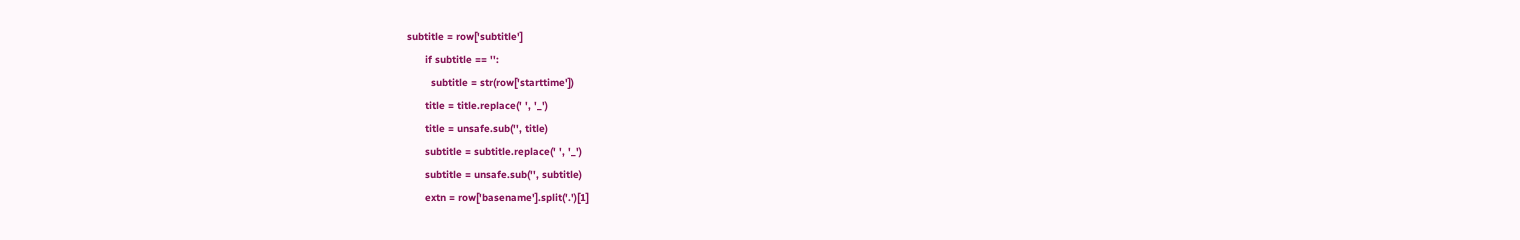subtitle = row['subtitle']
      if subtitle == '':
        subtitle = str(row['starttime'])
      title = title.replace(' ', '_')
      title = unsafe.sub('', title)
      subtitle = subtitle.replace(' ', '_')
      subtitle = unsafe.sub('', subtitle)
      extn = row['basename'].split('.')[1]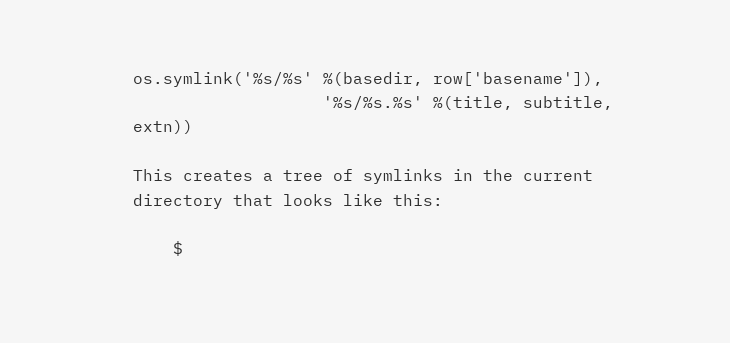os.symlink('%s/%s' %(basedir, row['basename']),
                   '%s/%s.%s' %(title, subtitle, extn))

This creates a tree of symlinks in the current directory that looks like this:

    $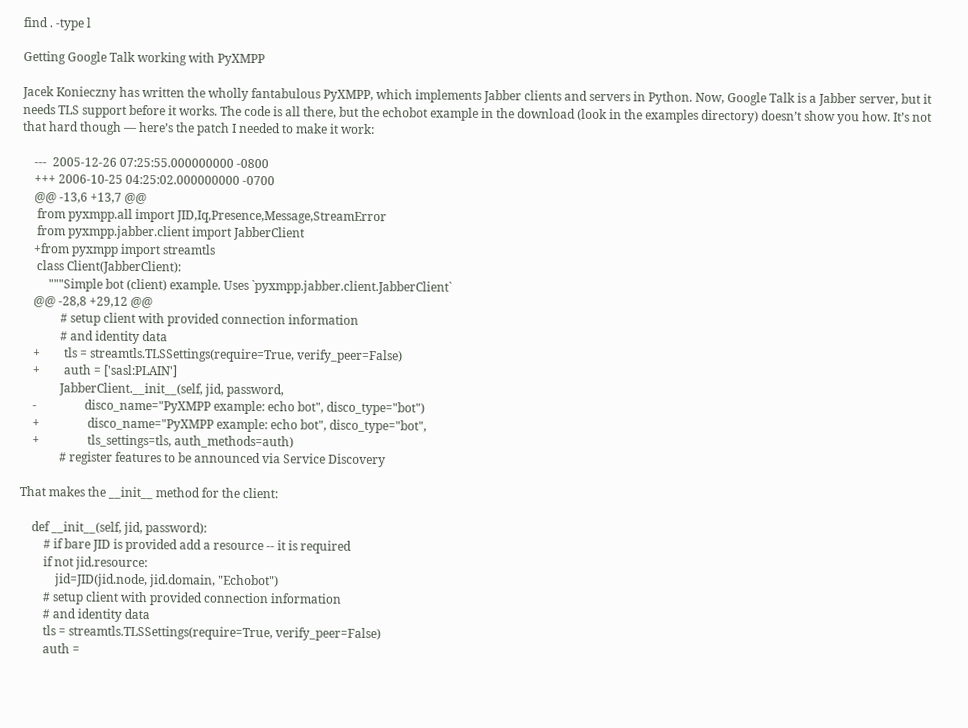find . -type l

Getting Google Talk working with PyXMPP

Jacek Konieczny has written the wholly fantabulous PyXMPP, which implements Jabber clients and servers in Python. Now, Google Talk is a Jabber server, but it needs TLS support before it works. The code is all there, but the echobot example in the download (look in the examples directory) doesn’t show you how. It’s not that hard though — here’s the patch I needed to make it work:

    ---  2005-12-26 07:25:55.000000000 -0800
    +++ 2006-10-25 04:25:02.000000000 -0700
    @@ -13,6 +13,7 @@
     from pyxmpp.all import JID,Iq,Presence,Message,StreamError
     from pyxmpp.jabber.client import JabberClient
    +from pyxmpp import streamtls
     class Client(JabberClient):
         """Simple bot (client) example. Uses `pyxmpp.jabber.client.JabberClient`
    @@ -28,8 +29,12 @@
             # setup client with provided connection information
             # and identity data
    +        tls = streamtls.TLSSettings(require=True, verify_peer=False)
    +        auth = ['sasl:PLAIN']
             JabberClient.__init__(self, jid, password,
    -                disco_name="PyXMPP example: echo bot", disco_type="bot")
    +                disco_name="PyXMPP example: echo bot", disco_type="bot",
    +                tls_settings=tls, auth_methods=auth)
             # register features to be announced via Service Discovery

That makes the __init__ method for the client:

    def __init__(self, jid, password):
        # if bare JID is provided add a resource -- it is required
        if not jid.resource:
            jid=JID(jid.node, jid.domain, "Echobot")
        # setup client with provided connection information
        # and identity data
        tls = streamtls.TLSSettings(require=True, verify_peer=False)
        auth =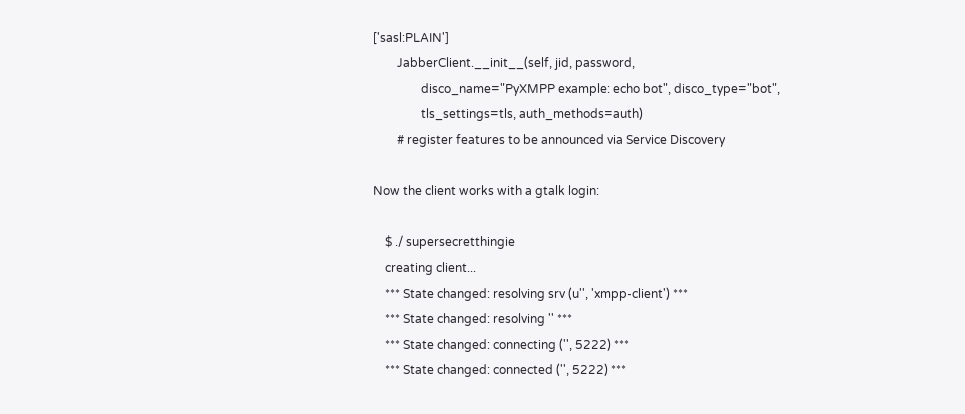['sasl:PLAIN']
        JabberClient.__init__(self, jid, password,
                disco_name="PyXMPP example: echo bot", disco_type="bot",
                tls_settings=tls, auth_methods=auth)
        # register features to be announced via Service Discovery

Now the client works with a gtalk login:

    $ ./ supersecretthingie
    creating client...
    *** State changed: resolving srv (u'', 'xmpp-client') ***
    *** State changed: resolving '' ***
    *** State changed: connecting ('', 5222) ***
    *** State changed: connected ('', 5222) ***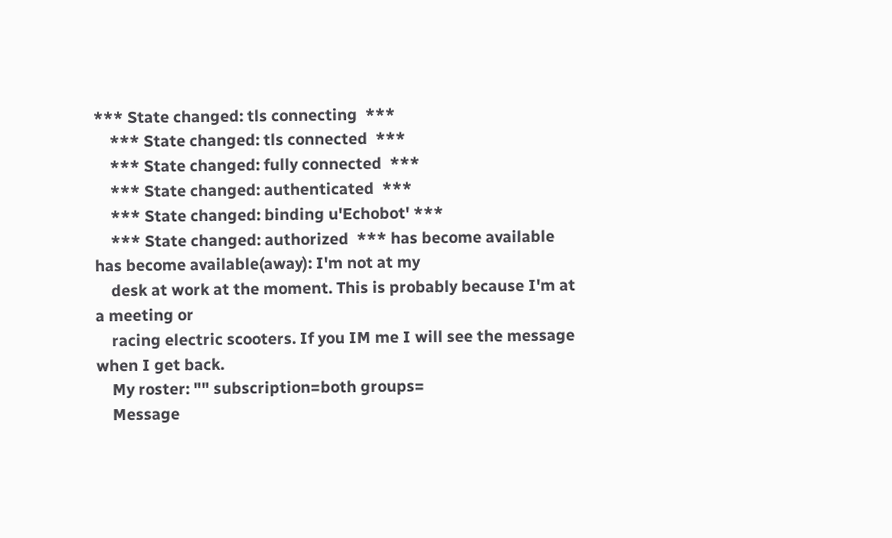*** State changed: tls connecting  ***
    *** State changed: tls connected  ***
    *** State changed: fully connected  ***
    *** State changed: authenticated  ***
    *** State changed: binding u'Echobot' ***
    *** State changed: authorized  *** has become available has become available(away): I'm not at my
    desk at work at the moment. This is probably because I'm at a meeting or
    racing electric scooters. If you IM me I will see the message when I get back.
    My roster: "" subscription=both groups=
    Message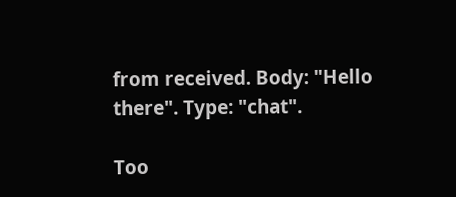from received. Body: "Hello there". Type: "chat".

Too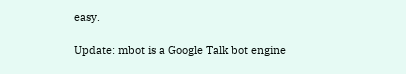easy.

Update: mbot is a Google Talk bot engine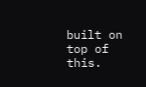built on top of this.